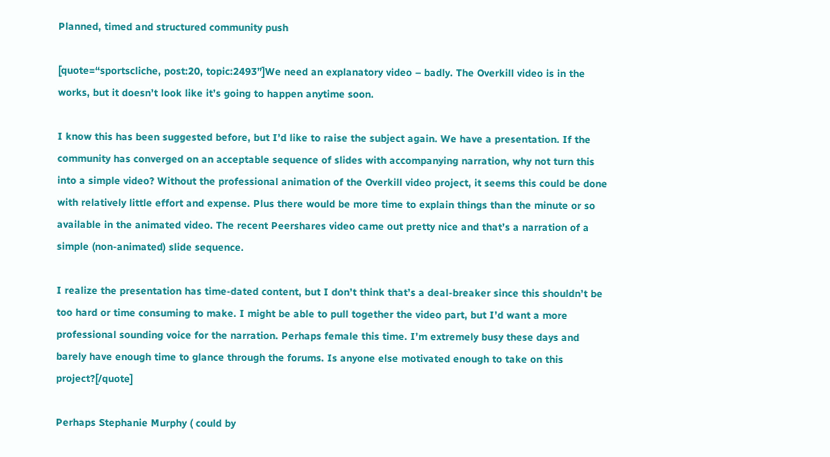Planned, timed and structured community push

[quote=“sportscliche, post:20, topic:2493”]We need an explanatory video – badly. The Overkill video is in the works, but it doesn’t look like it’s going to happen anytime soon.

I know this has been suggested before, but I’d like to raise the subject again. We have a presentation. If the community has converged on an acceptable sequence of slides with accompanying narration, why not turn this into a simple video? Without the professional animation of the Overkill video project, it seems this could be done with relatively little effort and expense. Plus there would be more time to explain things than the minute or so available in the animated video. The recent Peershares video came out pretty nice and that’s a narration of a simple (non-animated) slide sequence.

I realize the presentation has time-dated content, but I don’t think that’s a deal-breaker since this shouldn’t be too hard or time consuming to make. I might be able to pull together the video part, but I’d want a more professional sounding voice for the narration. Perhaps female this time. I’m extremely busy these days and barely have enough time to glance through the forums. Is anyone else motivated enough to take on this project?[/quote]

Perhaps Stephanie Murphy ( could by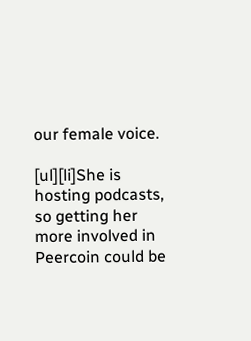our female voice.

[ul][li]She is hosting podcasts, so getting her more involved in Peercoin could be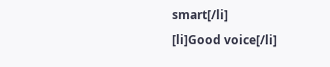smart[/li]
[li]Good voice[/li]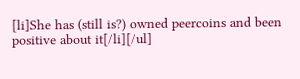[li]She has (still is?) owned peercoins and been positive about it[/li][/ul]